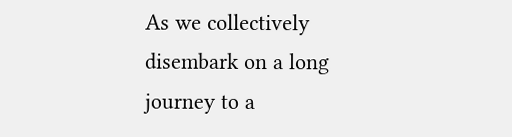As we collectively disembark on a long journey to a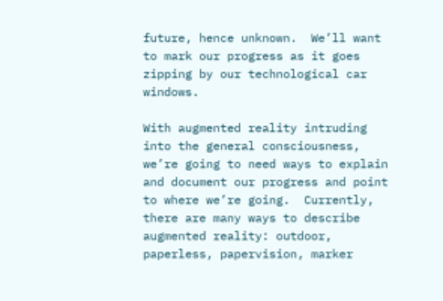future, hence unknown.  We’ll want to mark our progress as it goes zipping by our technological car windows.

With augmented reality intruding into the general consciousness, we’re going to need ways to explain and document our progress and point to where we’re going.  Currently, there are many ways to describe augmented reality: outdoor, paperless, papervision, marker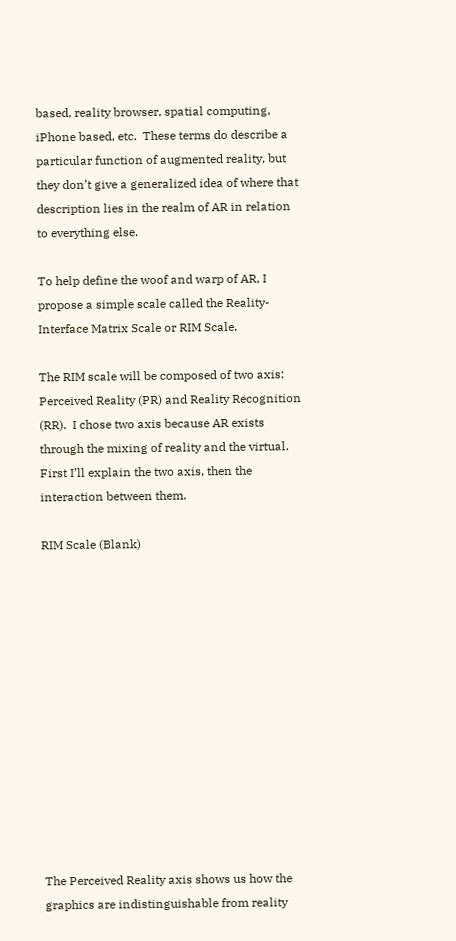based, reality browser, spatial computing, iPhone based, etc.  These terms do describe a particular function of augmented reality, but they don’t give a generalized idea of where that description lies in the realm of AR in relation to everything else.

To help define the woof and warp of AR, I propose a simple scale called the Reality-Interface Matrix Scale or RIM Scale.

The RIM scale will be composed of two axis: Perceived Reality (PR) and Reality Recognition (RR).  I chose two axis because AR exists through the mixing of reality and the virtual.  First I’ll explain the two axis, then the interaction between them.

RIM Scale (Blank)













The Perceived Reality axis shows us how the graphics are indistinguishable from reality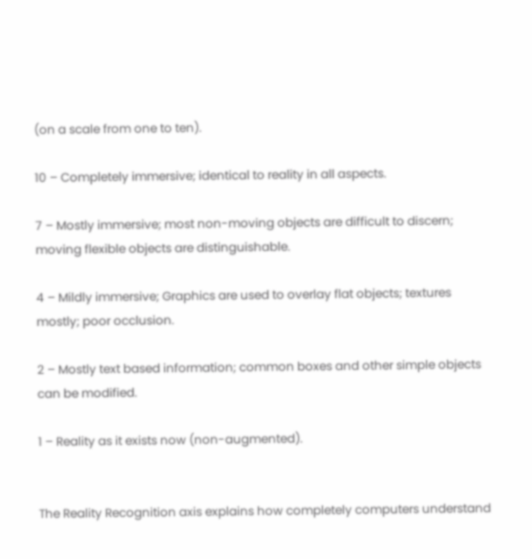(on a scale from one to ten).

10 – Completely immersive; identical to reality in all aspects.

7 – Mostly immersive; most non-moving objects are difficult to discern; moving flexible objects are distinguishable.

4 – Mildly immersive; Graphics are used to overlay flat objects; textures mostly; poor occlusion.

2 – Mostly text based information; common boxes and other simple objects can be modified.

1 – Reality as it exists now (non-augmented).


The Reality Recognition axis explains how completely computers understand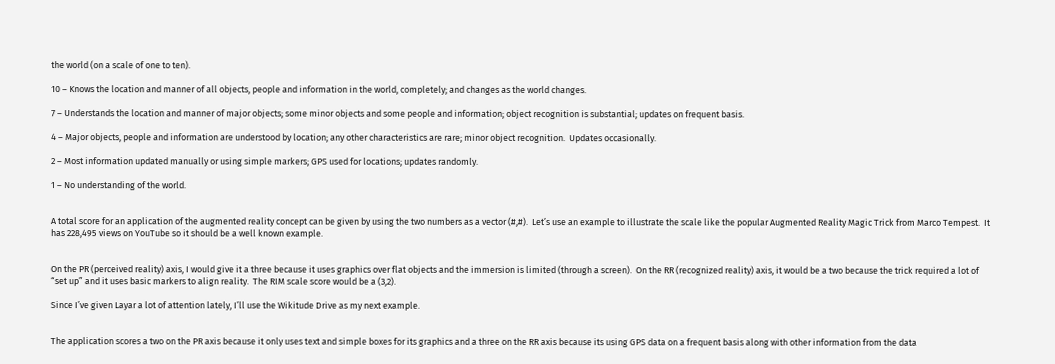the world (on a scale of one to ten).

10 – Knows the location and manner of all objects, people and information in the world, completely; and changes as the world changes.

7 – Understands the location and manner of major objects; some minor objects and some people and information; object recognition is substantial; updates on frequent basis.

4 – Major objects, people and information are understood by location; any other characteristics are rare; minor object recognition.  Updates occasionally.

2 – Most information updated manually or using simple markers; GPS used for locations; updates randomly.

1 – No understanding of the world.


A total score for an application of the augmented reality concept can be given by using the two numbers as a vector (#,#).  Let’s use an example to illustrate the scale like the popular Augmented Reality Magic Trick from Marco Tempest.  It has 228,495 views on YouTube so it should be a well known example.


On the PR (perceived reality) axis, I would give it a three because it uses graphics over flat objects and the immersion is limited (through a screen).  On the RR (recognized reality) axis, it would be a two because the trick required a lot of “set up” and it uses basic markers to align reality.  The RIM scale score would be a (3,2).

Since I’ve given Layar a lot of attention lately, I’ll use the Wikitude Drive as my next example.


The application scores a two on the PR axis because it only uses text and simple boxes for its graphics and a three on the RR axis because its using GPS data on a frequent basis along with other information from the data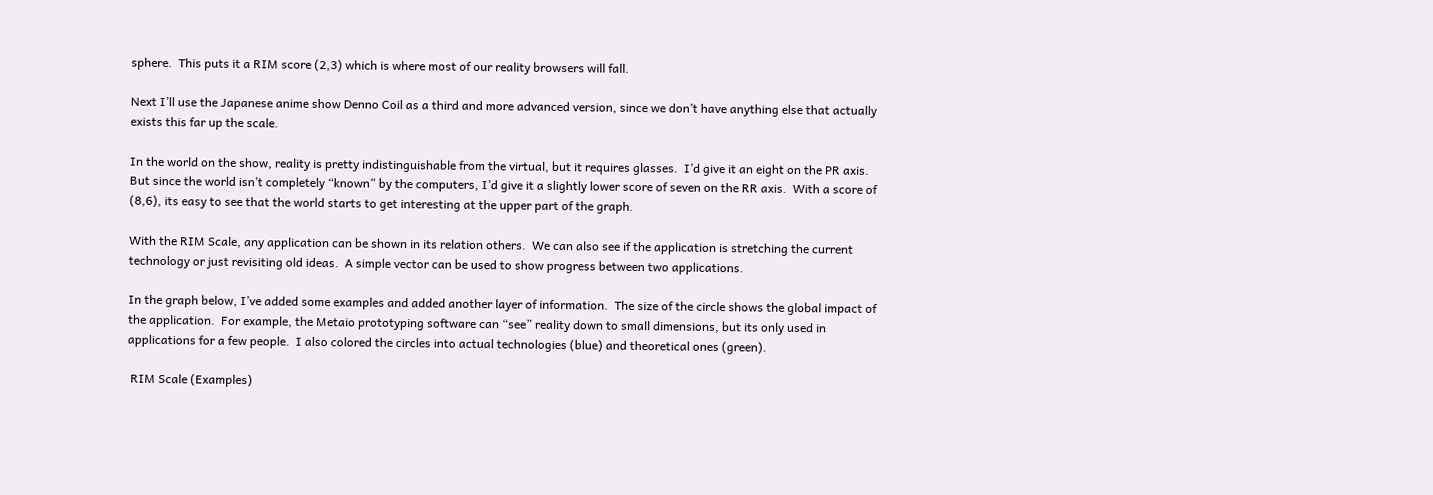sphere.  This puts it a RIM score (2,3) which is where most of our reality browsers will fall.

Next I’ll use the Japanese anime show Denno Coil as a third and more advanced version, since we don’t have anything else that actually exists this far up the scale.

In the world on the show, reality is pretty indistinguishable from the virtual, but it requires glasses.  I’d give it an eight on the PR axis.  But since the world isn’t completely “known” by the computers, I’d give it a slightly lower score of seven on the RR axis.  With a score of (8,6), its easy to see that the world starts to get interesting at the upper part of the graph.

With the RIM Scale, any application can be shown in its relation others.  We can also see if the application is stretching the current technology or just revisiting old ideas.  A simple vector can be used to show progress between two applications.

In the graph below, I’ve added some examples and added another layer of information.  The size of the circle shows the global impact of the application.  For example, the Metaio prototyping software can “see” reality down to small dimensions, but its only used in applications for a few people.  I also colored the circles into actual technologies (blue) and theoretical ones (green).

 RIM Scale (Examples)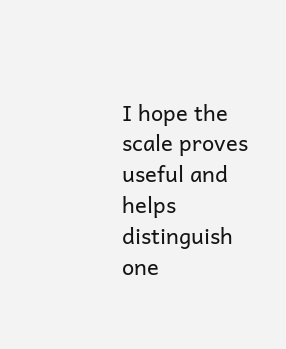I hope the scale proves useful and helps distinguish one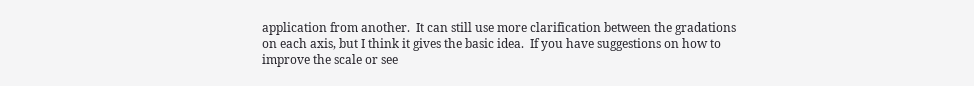application from another.  It can still use more clarification between the gradations on each axis, but I think it gives the basic idea.  If you have suggestions on how to improve the scale or see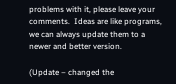problems with it, please leave your comments.  Ideas are like programs, we can always update them to a newer and better version.

(Update – changed the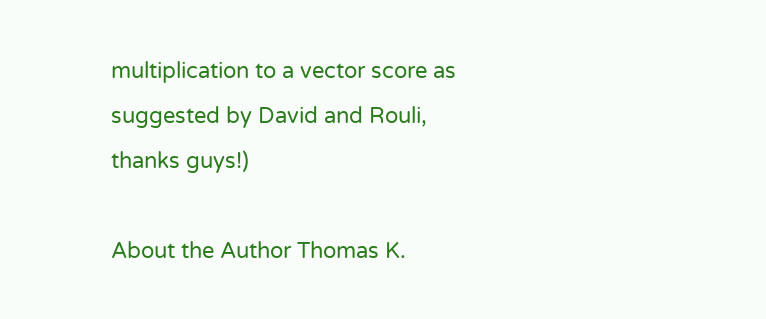multiplication to a vector score as suggested by David and Rouli, thanks guys!)

About the Author Thomas K.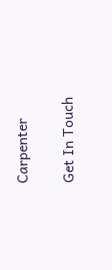Carpenter

Get In Touch